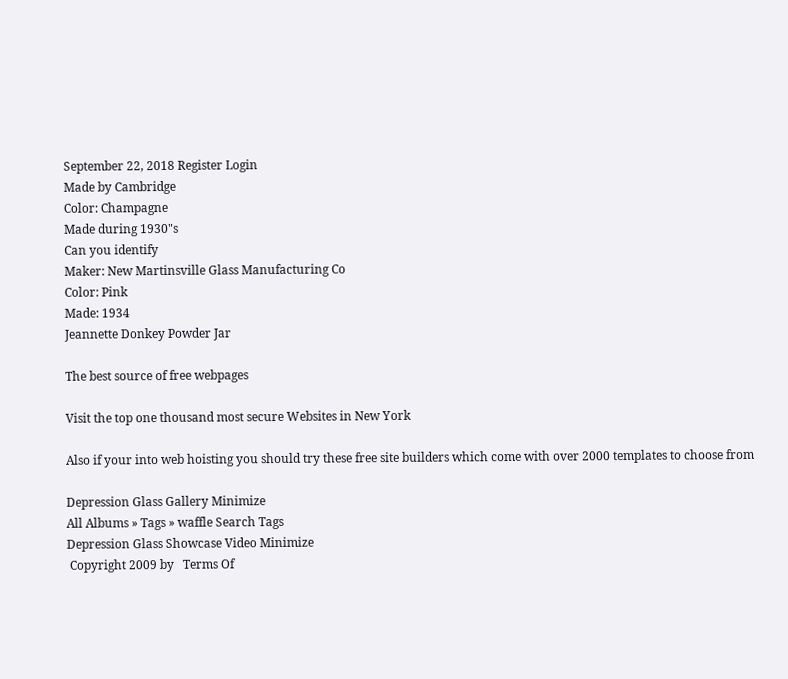September 22, 2018 Register Login
Made by Cambridge
Color: Champagne
Made during 1930"s
Can you identify
Maker: New Martinsville Glass Manufacturing Co
Color: Pink
Made: 1934
Jeannette Donkey Powder Jar

The best source of free webpages

Visit the top one thousand most secure Websites in New York

Also if your into web hoisting you should try these free site builders which come with over 2000 templates to choose from

Depression Glass Gallery Minimize
All Albums » Tags » waffle Search Tags
Depression Glass Showcase Video Minimize
 Copyright 2009 by   Terms Of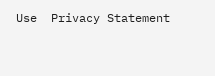Use  Privacy Statement